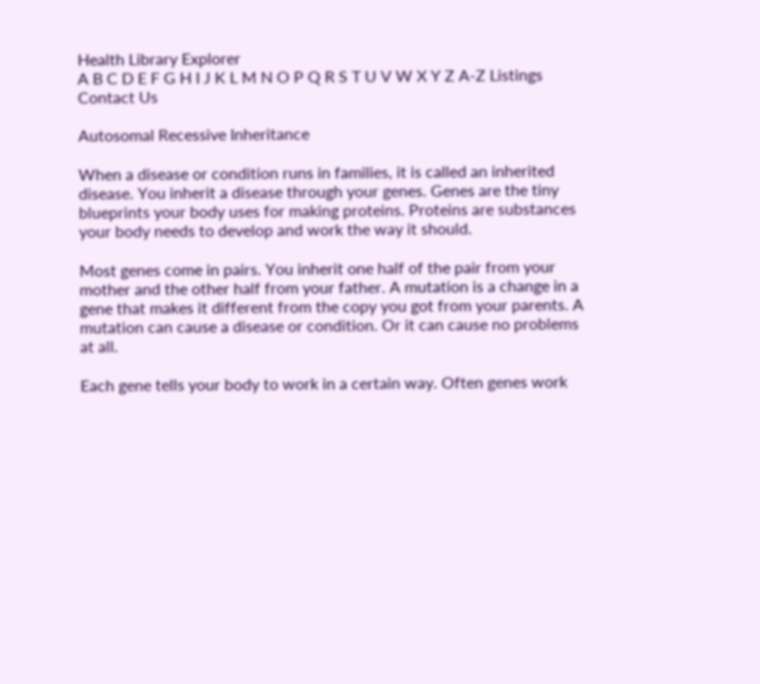Health Library Explorer
A B C D E F G H I J K L M N O P Q R S T U V W X Y Z A-Z Listings Contact Us

Autosomal Recessive Inheritance

When a disease or condition runs in families, it is called an inherited disease. You inherit a disease through your genes. Genes are the tiny blueprints your body uses for making proteins. Proteins are substances your body needs to develop and work the way it should.

Most genes come in pairs. You inherit one half of the pair from your mother and the other half from your father. A mutation is a change in a gene that makes it different from the copy you got from your parents. A mutation can cause a disease or condition. Or it can cause no problems at all.

Each gene tells your body to work in a certain way. Often genes work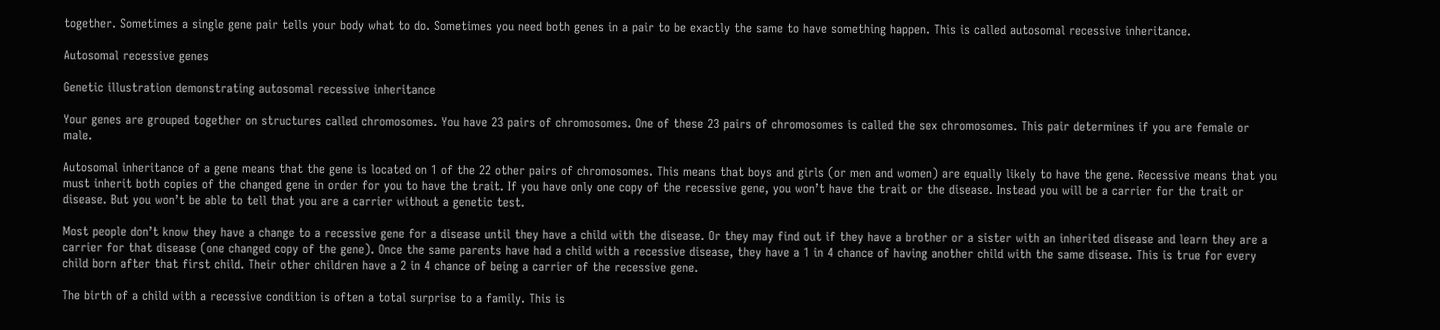together. Sometimes a single gene pair tells your body what to do. Sometimes you need both genes in a pair to be exactly the same to have something happen. This is called autosomal recessive inheritance.

Autosomal recessive genes

Genetic illustration demonstrating autosomal recessive inheritance

Your genes are grouped together on structures called chromosomes. You have 23 pairs of chromosomes. One of these 23 pairs of chromosomes is called the sex chromosomes. This pair determines if you are female or male.

Autosomal inheritance of a gene means that the gene is located on 1 of the 22 other pairs of chromosomes. This means that boys and girls (or men and women) are equally likely to have the gene. Recessive means that you must inherit both copies of the changed gene in order for you to have the trait. If you have only one copy of the recessive gene, you won’t have the trait or the disease. Instead you will be a carrier for the trait or disease. But you won’t be able to tell that you are a carrier without a genetic test.

Most people don’t know they have a change to a recessive gene for a disease until they have a child with the disease. Or they may find out if they have a brother or a sister with an inherited disease and learn they are a carrier for that disease (one changed copy of the gene). Once the same parents have had a child with a recessive disease, they have a 1 in 4 chance of having another child with the same disease. This is true for every child born after that first child. Their other children have a 2 in 4 chance of being a carrier of the recessive gene.

The birth of a child with a recessive condition is often a total surprise to a family. This is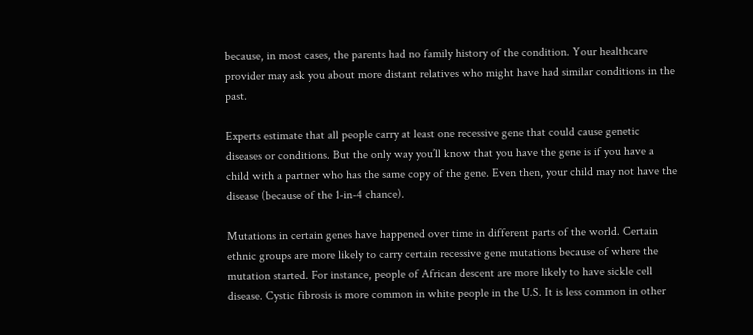because, in most cases, the parents had no family history of the condition. Your healthcare provider may ask you about more distant relatives who might have had similar conditions in the past.

Experts estimate that all people carry at least one recessive gene that could cause genetic diseases or conditions. But the only way you’ll know that you have the gene is if you have a child with a partner who has the same copy of the gene. Even then, your child may not have the disease (because of the 1-in-4 chance).

Mutations in certain genes have happened over time in different parts of the world. Certain ethnic groups are more likely to carry certain recessive gene mutations because of where the mutation started. For instance, people of African descent are more likely to have sickle cell disease. Cystic fibrosis is more common in white people in the U.S. It is less common in other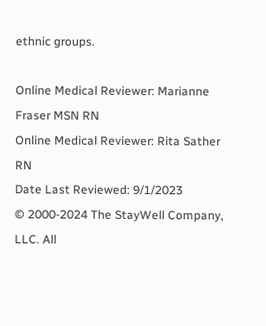ethnic groups.

Online Medical Reviewer: Marianne Fraser MSN RN
Online Medical Reviewer: Rita Sather RN
Date Last Reviewed: 9/1/2023
© 2000-2024 The StayWell Company, LLC. All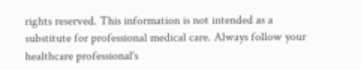rights reserved. This information is not intended as a substitute for professional medical care. Always follow your healthcare professional's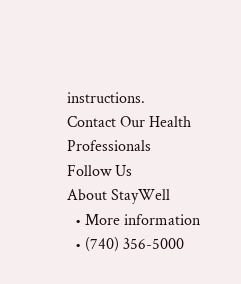instructions.
Contact Our Health Professionals
Follow Us
About StayWell
  • More information
  • (740) 356-5000